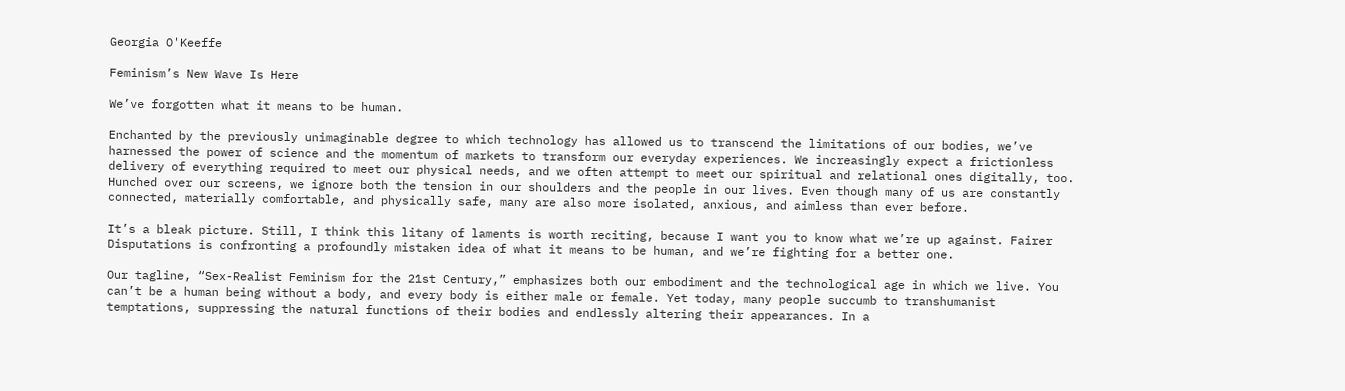Georgia O'Keeffe

Feminism’s New Wave Is Here

We’ve forgotten what it means to be human.

Enchanted by the previously unimaginable degree to which technology has allowed us to transcend the limitations of our bodies, we’ve harnessed the power of science and the momentum of markets to transform our everyday experiences. We increasingly expect a frictionless delivery of everything required to meet our physical needs, and we often attempt to meet our spiritual and relational ones digitally, too. Hunched over our screens, we ignore both the tension in our shoulders and the people in our lives. Even though many of us are constantly connected, materially comfortable, and physically safe, many are also more isolated, anxious, and aimless than ever before.

It’s a bleak picture. Still, I think this litany of laments is worth reciting, because I want you to know what we’re up against. Fairer Disputations is confronting a profoundly mistaken idea of what it means to be human, and we’re fighting for a better one.

Our tagline, “Sex-Realist Feminism for the 21st Century,” emphasizes both our embodiment and the technological age in which we live. You can’t be a human being without a body, and every body is either male or female. Yet today, many people succumb to transhumanist temptations, suppressing the natural functions of their bodies and endlessly altering their appearances. In a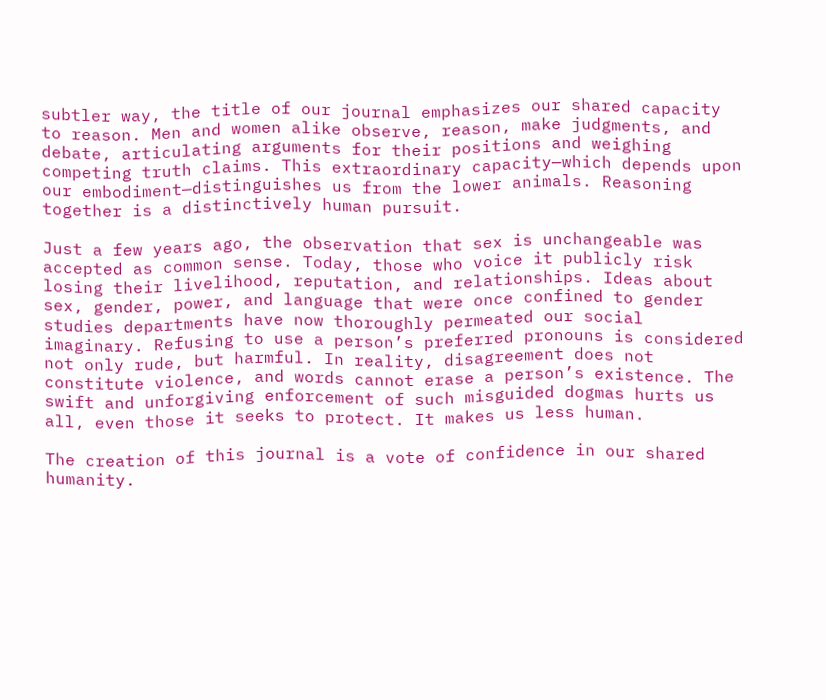subtler way, the title of our journal emphasizes our shared capacity to reason. Men and women alike observe, reason, make judgments, and debate, articulating arguments for their positions and weighing competing truth claims. This extraordinary capacity—which depends upon our embodiment—distinguishes us from the lower animals. Reasoning together is a distinctively human pursuit.

Just a few years ago, the observation that sex is unchangeable was accepted as common sense. Today, those who voice it publicly risk losing their livelihood, reputation, and relationships. Ideas about sex, gender, power, and language that were once confined to gender studies departments have now thoroughly permeated our social imaginary. Refusing to use a person’s preferred pronouns is considered not only rude, but harmful. In reality, disagreement does not constitute violence, and words cannot erase a person’s existence. The swift and unforgiving enforcement of such misguided dogmas hurts us all, even those it seeks to protect. It makes us less human.

The creation of this journal is a vote of confidence in our shared humanity.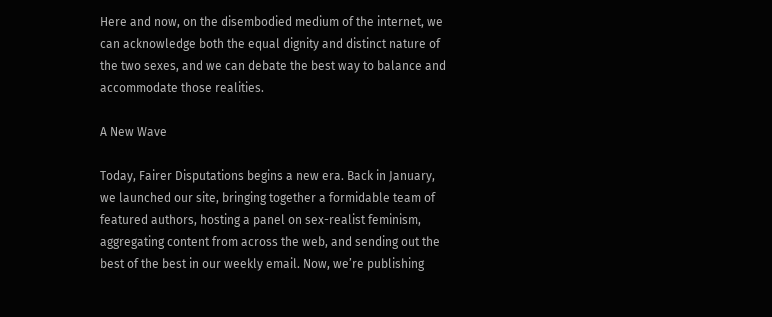Here and now, on the disembodied medium of the internet, we can acknowledge both the equal dignity and distinct nature of the two sexes, and we can debate the best way to balance and accommodate those realities.

A New Wave

Today, Fairer Disputations begins a new era. Back in January, we launched our site, bringing together a formidable team of featured authors, hosting a panel on sex-realist feminism, aggregating content from across the web, and sending out the best of the best in our weekly email. Now, we’re publishing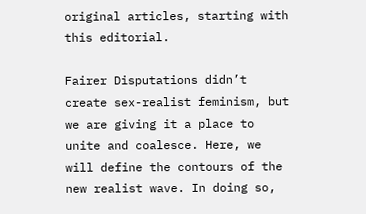original articles, starting with this editorial.

Fairer Disputations didn’t create sex-realist feminism, but we are giving it a place to unite and coalesce. Here, we will define the contours of the new realist wave. In doing so,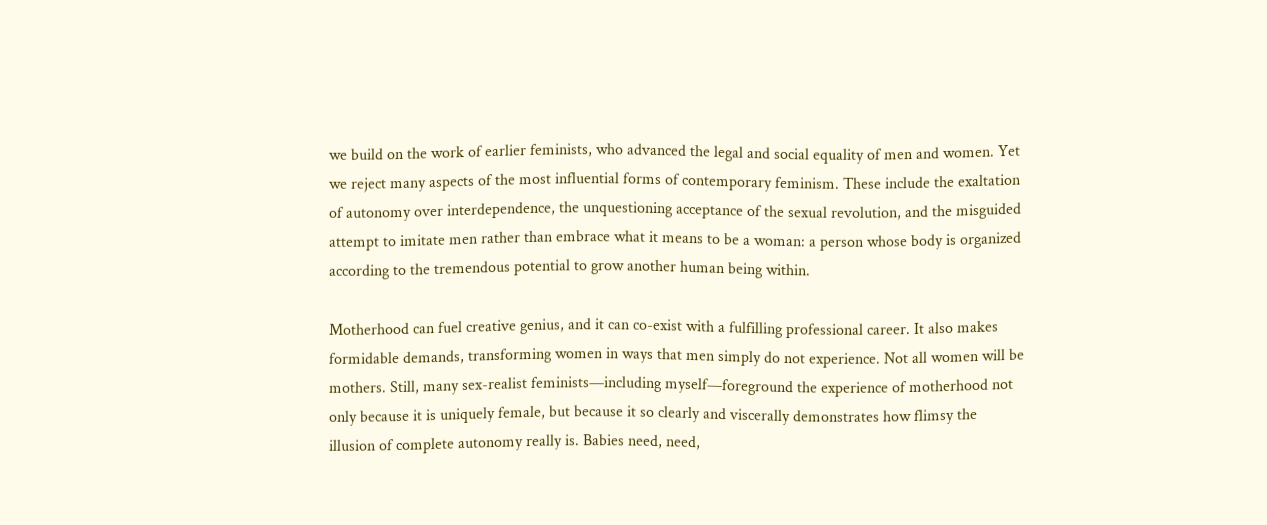we build on the work of earlier feminists, who advanced the legal and social equality of men and women. Yet we reject many aspects of the most influential forms of contemporary feminism. These include the exaltation of autonomy over interdependence, the unquestioning acceptance of the sexual revolution, and the misguided attempt to imitate men rather than embrace what it means to be a woman: a person whose body is organized according to the tremendous potential to grow another human being within.

Motherhood can fuel creative genius, and it can co-exist with a fulfilling professional career. It also makes formidable demands, transforming women in ways that men simply do not experience. Not all women will be mothers. Still, many sex-realist feminists—including myself—foreground the experience of motherhood not only because it is uniquely female, but because it so clearly and viscerally demonstrates how flimsy the illusion of complete autonomy really is. Babies need, need,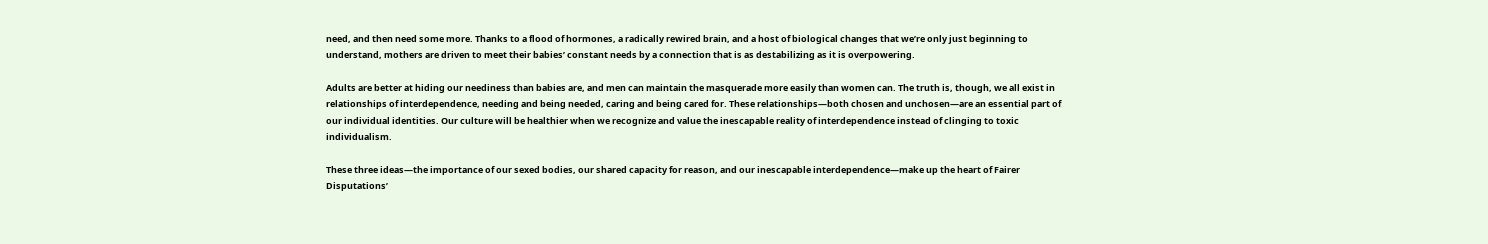need, and then need some more. Thanks to a flood of hormones, a radically rewired brain, and a host of biological changes that we’re only just beginning to understand, mothers are driven to meet their babies’ constant needs by a connection that is as destabilizing as it is overpowering.

Adults are better at hiding our neediness than babies are, and men can maintain the masquerade more easily than women can. The truth is, though, we all exist in relationships of interdependence, needing and being needed, caring and being cared for. These relationships—both chosen and unchosen—are an essential part of our individual identities. Our culture will be healthier when we recognize and value the inescapable reality of interdependence instead of clinging to toxic individualism.

These three ideas—the importance of our sexed bodies, our shared capacity for reason, and our inescapable interdependence—make up the heart of Fairer Disputations’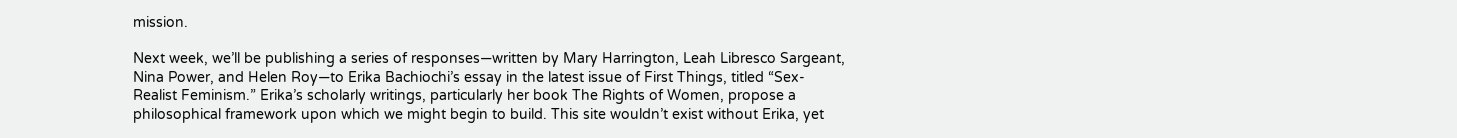mission.

Next week, we’ll be publishing a series of responses—written by Mary Harrington, Leah Libresco Sargeant, Nina Power, and Helen Roy—to Erika Bachiochi’s essay in the latest issue of First Things, titled “Sex-Realist Feminism.” Erika’s scholarly writings, particularly her book The Rights of Women, propose a philosophical framework upon which we might begin to build. This site wouldn’t exist without Erika, yet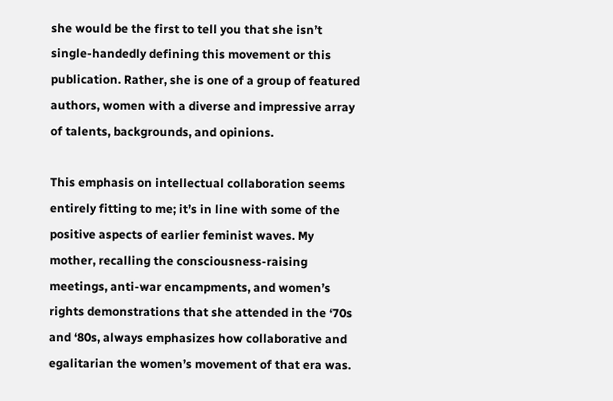she would be the first to tell you that she isn’t single-handedly defining this movement or this publication. Rather, she is one of a group of featured authors, women with a diverse and impressive array of talents, backgrounds, and opinions.

This emphasis on intellectual collaboration seems entirely fitting to me; it’s in line with some of the positive aspects of earlier feminist waves. My mother, recalling the consciousness-raising meetings, anti-war encampments, and women’s rights demonstrations that she attended in the ‘70s and ‘80s, always emphasizes how collaborative and egalitarian the women’s movement of that era was.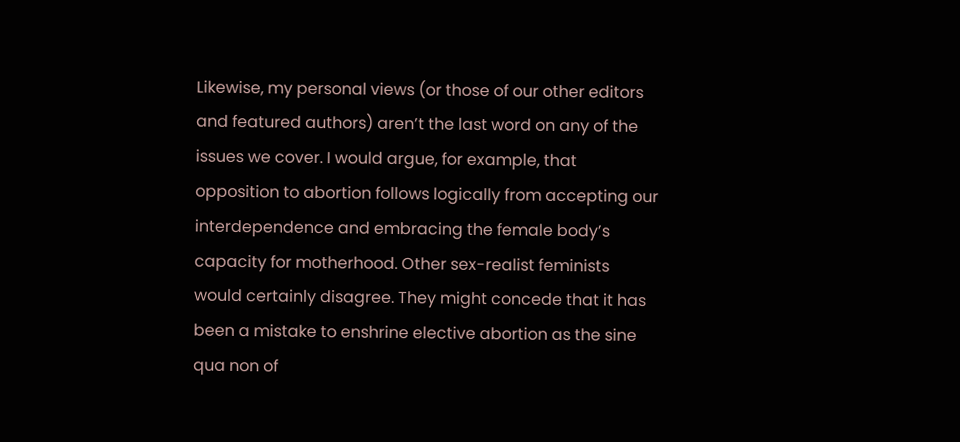Likewise, my personal views (or those of our other editors and featured authors) aren’t the last word on any of the issues we cover. I would argue, for example, that opposition to abortion follows logically from accepting our interdependence and embracing the female body’s capacity for motherhood. Other sex-realist feminists would certainly disagree. They might concede that it has been a mistake to enshrine elective abortion as the sine qua non of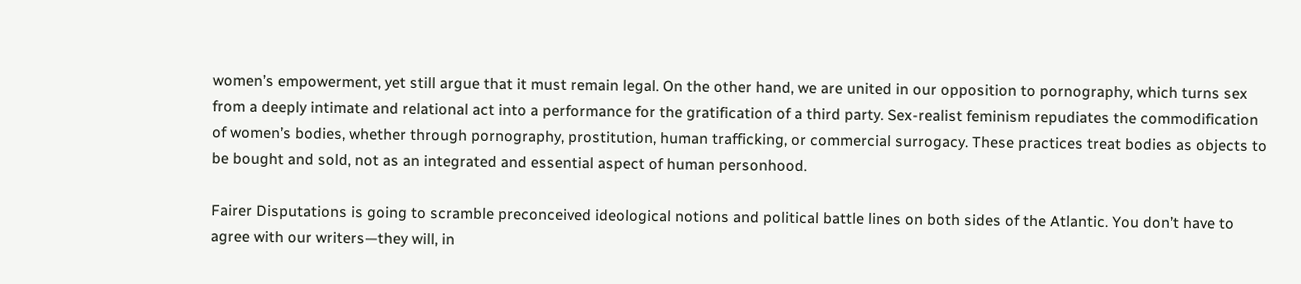women’s empowerment, yet still argue that it must remain legal. On the other hand, we are united in our opposition to pornography, which turns sex from a deeply intimate and relational act into a performance for the gratification of a third party. Sex-realist feminism repudiates the commodification of women’s bodies, whether through pornography, prostitution, human trafficking, or commercial surrogacy. These practices treat bodies as objects to be bought and sold, not as an integrated and essential aspect of human personhood.

Fairer Disputations is going to scramble preconceived ideological notions and political battle lines on both sides of the Atlantic. You don’t have to agree with our writers—they will, in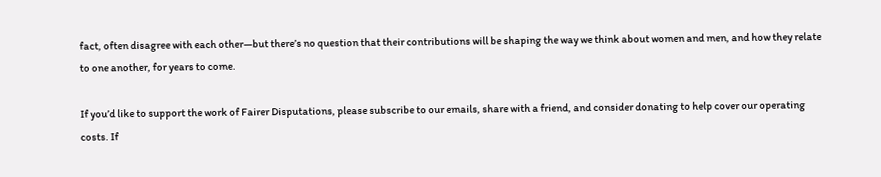fact, often disagree with each other—but there’s no question that their contributions will be shaping the way we think about women and men, and how they relate to one another, for years to come.

If you’d like to support the work of Fairer Disputations, please subscribe to our emails, share with a friend, and consider donating to help cover our operating costs. If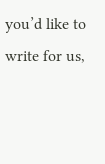you’d like to write for us,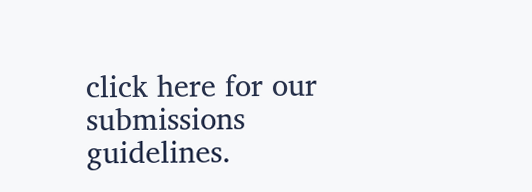click here for our submissions guidelines.